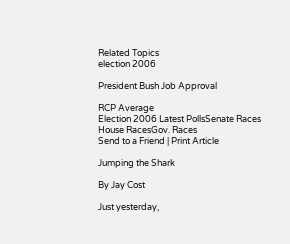Related Topics
election 2006

President Bush Job Approval

RCP Average
Election 2006 Latest PollsSenate Races House RacesGov. Races
Send to a Friend | Print Article

Jumping the Shark

By Jay Cost

Just yesterday,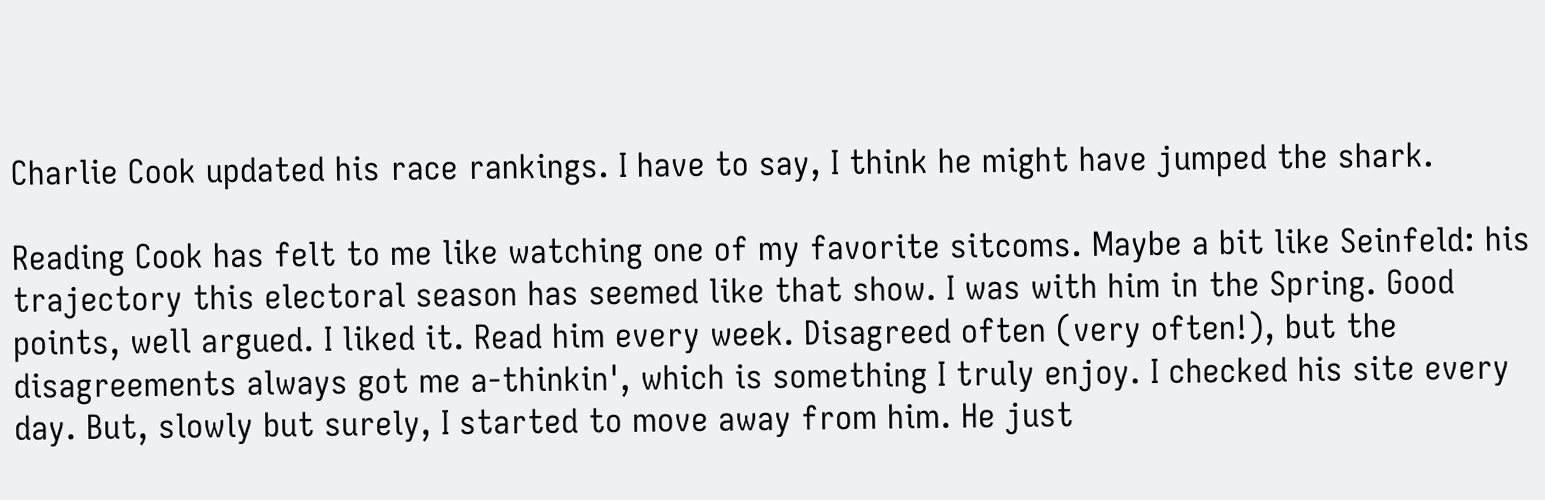Charlie Cook updated his race rankings. I have to say, I think he might have jumped the shark.

Reading Cook has felt to me like watching one of my favorite sitcoms. Maybe a bit like Seinfeld: his trajectory this electoral season has seemed like that show. I was with him in the Spring. Good points, well argued. I liked it. Read him every week. Disagreed often (very often!), but the disagreements always got me a-thinkin', which is something I truly enjoy. I checked his site every day. But, slowly but surely, I started to move away from him. He just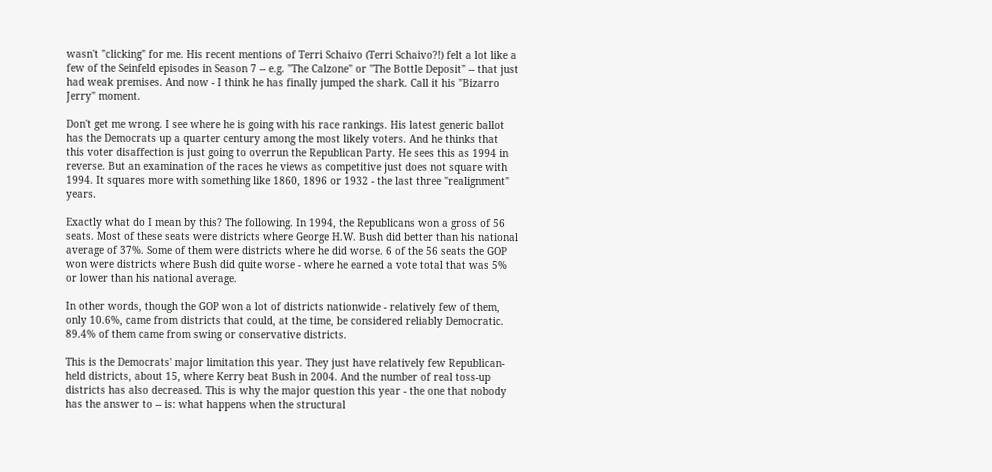wasn't "clicking" for me. His recent mentions of Terri Schaivo (Terri Schaivo?!) felt a lot like a few of the Seinfeld episodes in Season 7 -- e.g. "The Calzone" or "The Bottle Deposit" -- that just had weak premises. And now - I think he has finally jumped the shark. Call it his "Bizarro Jerry" moment.

Don't get me wrong. I see where he is going with his race rankings. His latest generic ballot has the Democrats up a quarter century among the most likely voters. And he thinks that this voter disaffection is just going to overrun the Republican Party. He sees this as 1994 in reverse. But an examination of the races he views as competitive just does not square with 1994. It squares more with something like 1860, 1896 or 1932 - the last three "realignment" years.

Exactly what do I mean by this? The following. In 1994, the Republicans won a gross of 56 seats. Most of these seats were districts where George H.W. Bush did better than his national average of 37%. Some of them were districts where he did worse. 6 of the 56 seats the GOP won were districts where Bush did quite worse - where he earned a vote total that was 5% or lower than his national average.

In other words, though the GOP won a lot of districts nationwide - relatively few of them, only 10.6%, came from districts that could, at the time, be considered reliably Democratic. 89.4% of them came from swing or conservative districts.

This is the Democrats' major limitation this year. They just have relatively few Republican-held districts, about 15, where Kerry beat Bush in 2004. And the number of real toss-up districts has also decreased. This is why the major question this year - the one that nobody has the answer to -- is: what happens when the structural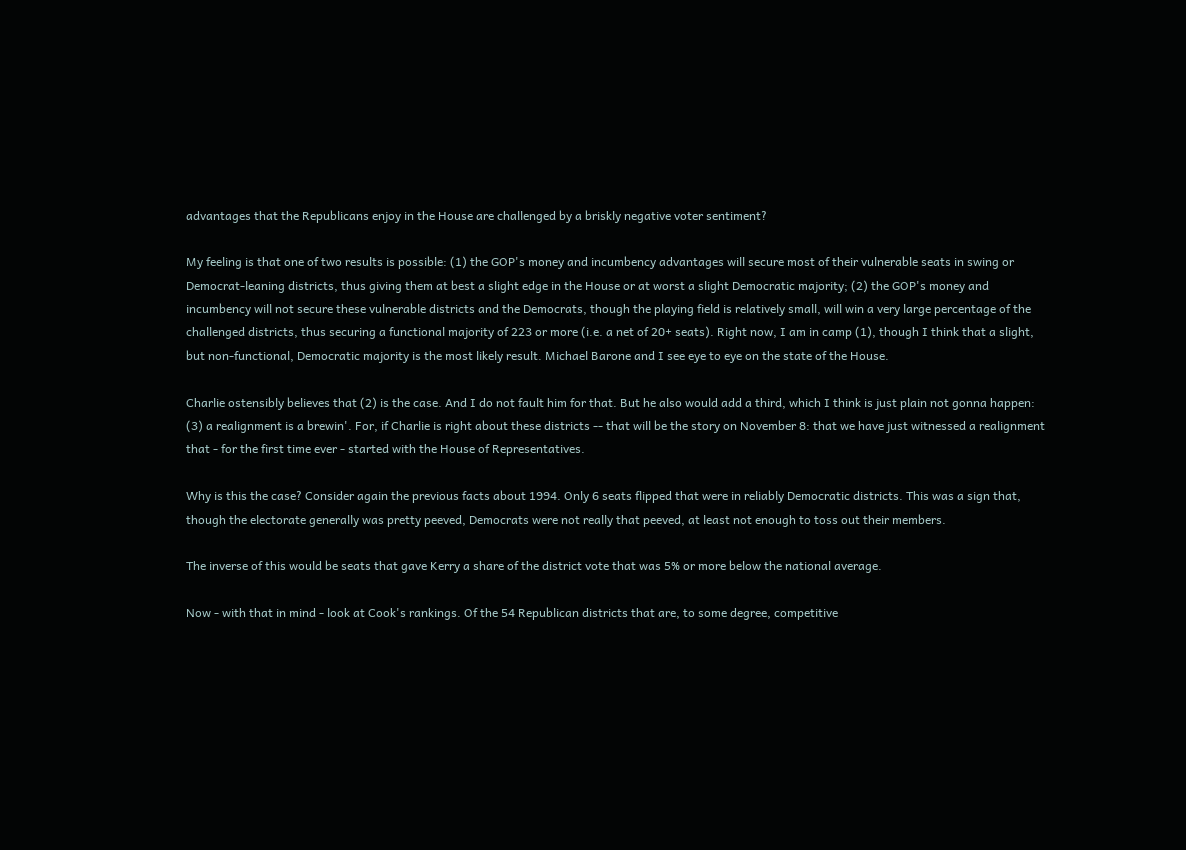advantages that the Republicans enjoy in the House are challenged by a briskly negative voter sentiment?

My feeling is that one of two results is possible: (1) the GOP's money and incumbency advantages will secure most of their vulnerable seats in swing or Democrat-leaning districts, thus giving them at best a slight edge in the House or at worst a slight Democratic majority; (2) the GOP's money and incumbency will not secure these vulnerable districts and the Democrats, though the playing field is relatively small, will win a very large percentage of the challenged districts, thus securing a functional majority of 223 or more (i.e. a net of 20+ seats). Right now, I am in camp (1), though I think that a slight, but non-functional, Democratic majority is the most likely result. Michael Barone and I see eye to eye on the state of the House.

Charlie ostensibly believes that (2) is the case. And I do not fault him for that. But he also would add a third, which I think is just plain not gonna happen: (3) a realignment is a brewin'. For, if Charlie is right about these districts -- that will be the story on November 8: that we have just witnessed a realignment that - for the first time ever - started with the House of Representatives.

Why is this the case? Consider again the previous facts about 1994. Only 6 seats flipped that were in reliably Democratic districts. This was a sign that, though the electorate generally was pretty peeved, Democrats were not really that peeved, at least not enough to toss out their members.

The inverse of this would be seats that gave Kerry a share of the district vote that was 5% or more below the national average.

Now - with that in mind - look at Cook's rankings. Of the 54 Republican districts that are, to some degree, competitive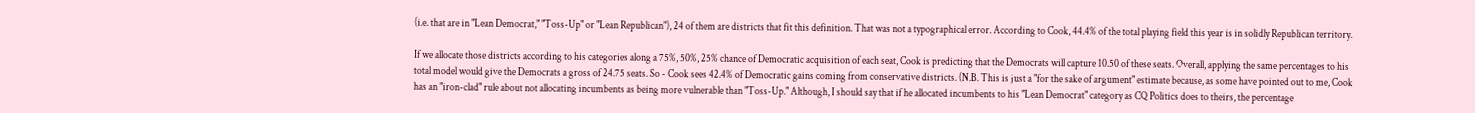(i.e. that are in "Lean Democrat," "Toss-Up" or "Lean Republican"), 24 of them are districts that fit this definition. That was not a typographical error. According to Cook, 44.4% of the total playing field this year is in solidly Republican territory.

If we allocate those districts according to his categories along a 75%, 50%, 25% chance of Democratic acquisition of each seat, Cook is predicting that the Democrats will capture 10.50 of these seats. Overall, applying the same percentages to his total model would give the Democrats a gross of 24.75 seats. So - Cook sees 42.4% of Democratic gains coming from conservative districts. (N.B. This is just a "for the sake of argument" estimate because, as some have pointed out to me, Cook has an "iron-clad" rule about not allocating incumbents as being more vulnerable than "Toss-Up." Although, I should say that if he allocated incumbents to his "Lean Democrat" category as CQ Politics does to theirs, the percentage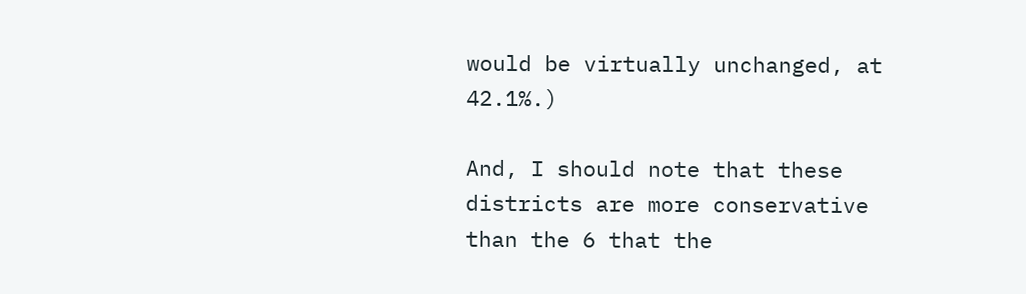would be virtually unchanged, at 42.1%.)

And, I should note that these districts are more conservative than the 6 that the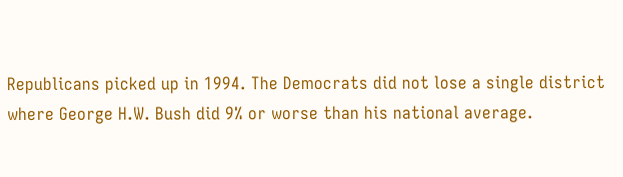Republicans picked up in 1994. The Democrats did not lose a single district where George H.W. Bush did 9% or worse than his national average.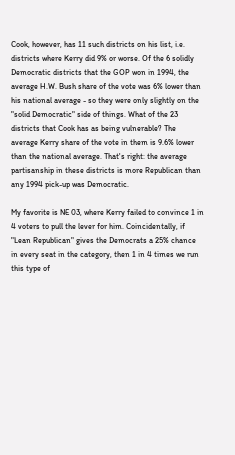Cook, however, has 11 such districts on his list, i.e. districts where Kerry did 9% or worse. Of the 6 solidly Democratic districts that the GOP won in 1994, the average H.W. Bush share of the vote was 6% lower than his national average - so they were only slightly on the "solid Democratic" side of things. What of the 23 districts that Cook has as being vulnerable? The average Kerry share of the vote in them is 9.6% lower than the national average. That's right: the average partisanship in these districts is more Republican than any 1994 pick-up was Democratic.

My favorite is NE 03, where Kerry failed to convince 1 in 4 voters to pull the lever for him. Coincidentally, if "Lean Republican" gives the Democrats a 25% chance in every seat in the category, then 1 in 4 times we run this type of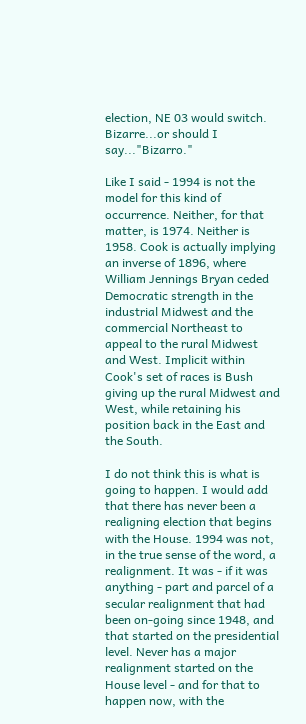election, NE 03 would switch. Bizarre...or should I say..."Bizarro."

Like I said - 1994 is not the model for this kind of occurrence. Neither, for that matter, is 1974. Neither is 1958. Cook is actually implying an inverse of 1896, where William Jennings Bryan ceded Democratic strength in the industrial Midwest and the commercial Northeast to appeal to the rural Midwest and West. Implicit within Cook's set of races is Bush giving up the rural Midwest and West, while retaining his position back in the East and the South.

I do not think this is what is going to happen. I would add that there has never been a realigning election that begins with the House. 1994 was not, in the true sense of the word, a realignment. It was - if it was anything - part and parcel of a secular realignment that had been on-going since 1948, and that started on the presidential level. Never has a major realignment started on the House level - and for that to happen now, with the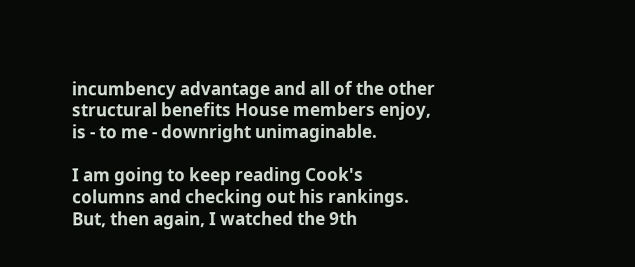incumbency advantage and all of the other structural benefits House members enjoy, is - to me - downright unimaginable.

I am going to keep reading Cook's columns and checking out his rankings. But, then again, I watched the 9th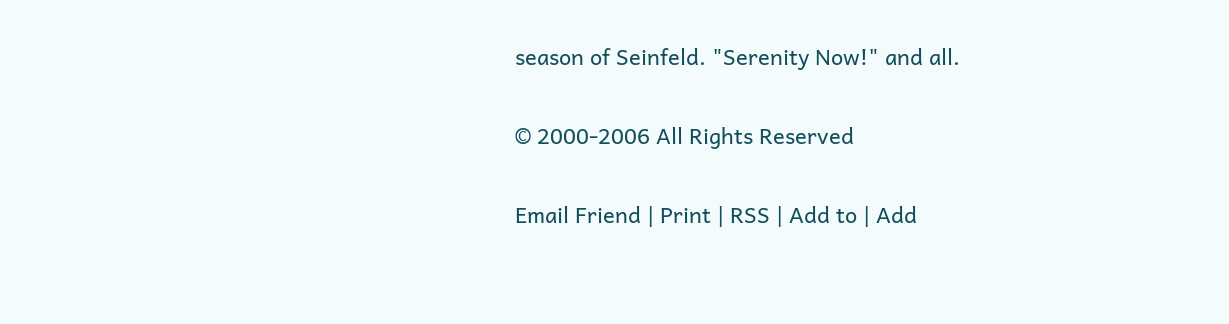season of Seinfeld. "Serenity Now!" and all.

© 2000-2006 All Rights Reserved

Email Friend | Print | RSS | Add to | Add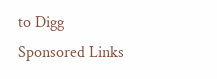to Digg
Sponsored Links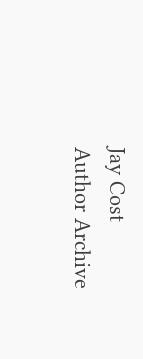Jay Cost
Author Archive